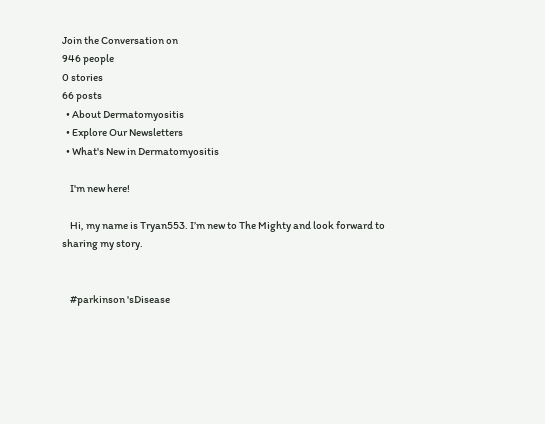Join the Conversation on
946 people
0 stories
66 posts
  • About Dermatomyositis
  • Explore Our Newsletters
  • What's New in Dermatomyositis

    I'm new here!

    Hi, my name is Tryan553. I’m new to The Mighty and look forward to sharing my story.


    #parkinson 'sDisease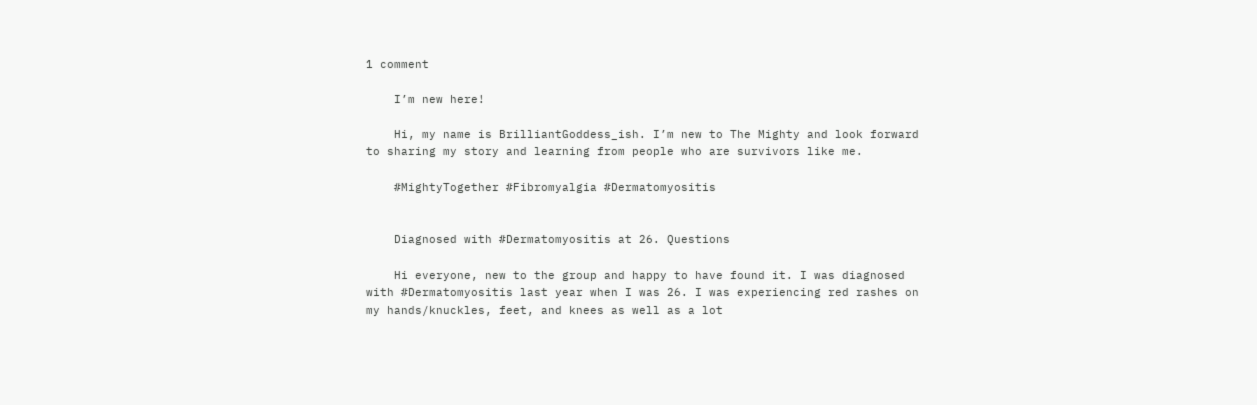1 comment

    I’m new here!

    Hi, my name is BrilliantGoddess_ish. I’m new to The Mighty and look forward to sharing my story and learning from people who are survivors like me.

    #MightyTogether #Fibromyalgia #Dermatomyositis


    Diagnosed with #Dermatomyositis at 26. Questions

    Hi everyone, new to the group and happy to have found it. I was diagnosed with #Dermatomyositis last year when I was 26. I was experiencing red rashes on my hands/knuckles, feet, and knees as well as a lot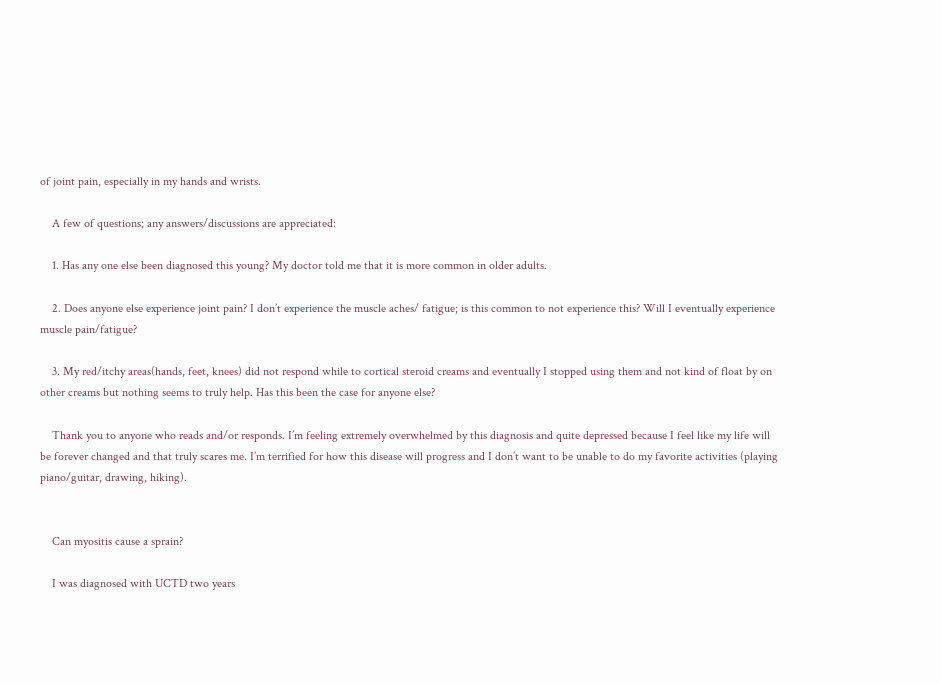of joint pain, especially in my hands and wrists.

    A few of questions; any answers/discussions are appreciated:

    1. Has any one else been diagnosed this young? My doctor told me that it is more common in older adults.

    2. Does anyone else experience joint pain? I don’t experience the muscle aches/ fatigue; is this common to not experience this? Will I eventually experience muscle pain/fatigue?

    3. My red/itchy areas(hands, feet, knees) did not respond while to cortical steroid creams and eventually I stopped using them and not kind of float by on other creams but nothing seems to truly help. Has this been the case for anyone else?

    Thank you to anyone who reads and/or responds. I’m feeling extremely overwhelmed by this diagnosis and quite depressed because I feel like my life will be forever changed and that truly scares me. I’m terrified for how this disease will progress and I don’t want to be unable to do my favorite activities (playing piano/guitar, drawing, hiking).


    Can myositis cause a sprain?

    I was diagnosed with UCTD two years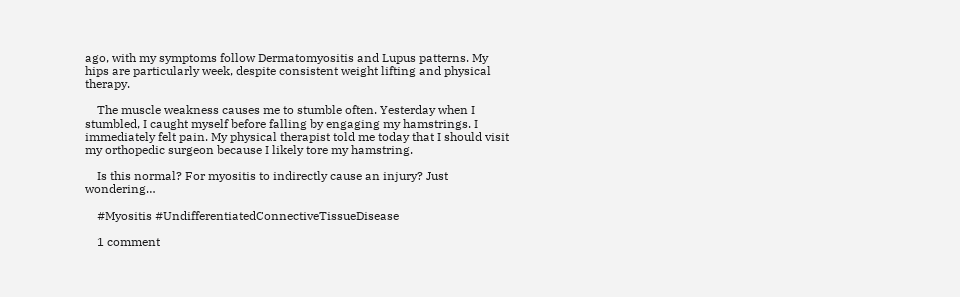ago, with my symptoms follow Dermatomyositis and Lupus patterns. My hips are particularly week, despite consistent weight lifting and physical therapy.

    The muscle weakness causes me to stumble often. Yesterday when I stumbled, I caught myself before falling by engaging my hamstrings. I immediately felt pain. My physical therapist told me today that I should visit my orthopedic surgeon because I likely tore my hamstring.

    Is this normal? For myositis to indirectly cause an injury? Just wondering…

    #Myositis #UndifferentiatedConnectiveTissueDisease

    1 comment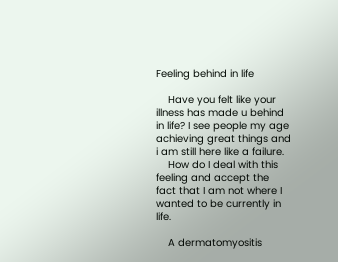Feeling behind in life

    Have you felt like your illness has made u behind in life? I see people my age achieving great things and i am still here like a failure.
    How do I deal with this feeling and accept the fact that I am not where I wanted to be currently in life.

    A dermatomyositis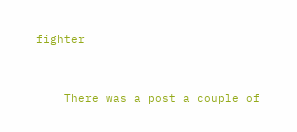fighter


    There was a post a couple of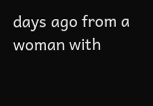days ago from a woman with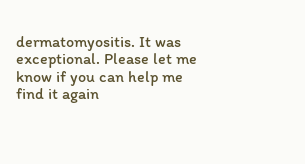dermatomyositis. It was exceptional. Please let me know if you can help me find it again